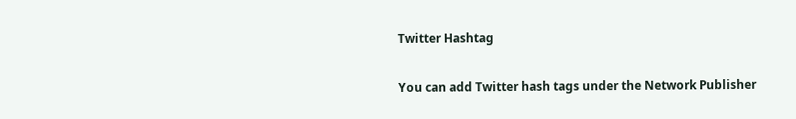Twitter Hashtag

You can add Twitter hash tags under the Network Publisher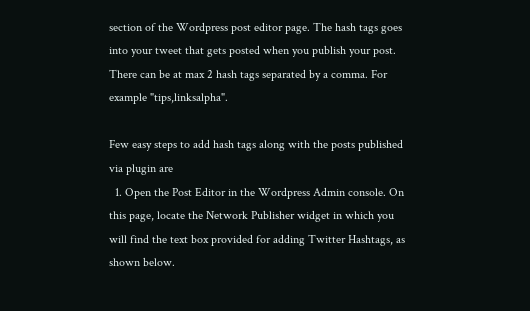section of the Wordpress post editor page. The hash tags goes into your tweet that gets posted when you publish your post. There can be at max 2 hash tags separated by a comma. For example "tips,linksalpha".

Few easy steps to add hash tags along with the posts published via plugin are
  1. Open the Post Editor in the Wordpress Admin console. On this page, locate the Network Publisher widget in which you will find the text box provided for adding Twitter Hashtags, as shown below.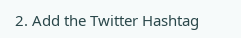2. Add the Twitter Hashtag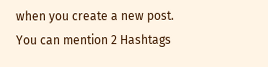when you create a new post. You can mention 2 Hashtags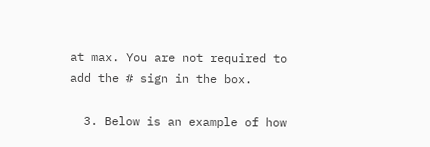at max. You are not required to add the # sign in the box.

  3. Below is an example of how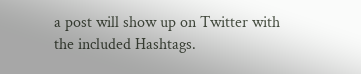a post will show up on Twitter with the included Hashtags.